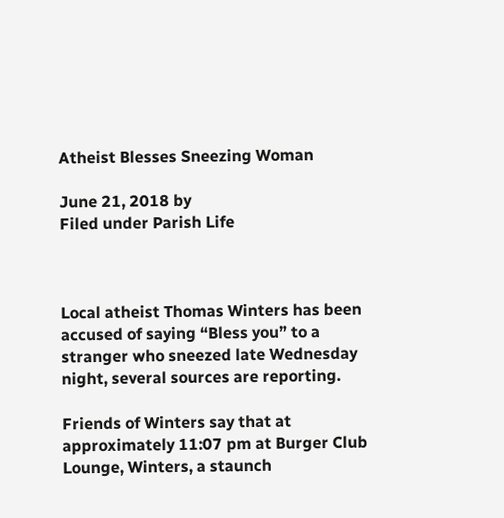Atheist Blesses Sneezing Woman

June 21, 2018 by
Filed under Parish Life



Local atheist Thomas Winters has been accused of saying “Bless you” to a stranger who sneezed late Wednesday night, several sources are reporting.

Friends of Winters say that at approximately 11:07 pm at Burger Club Lounge, Winters, a staunch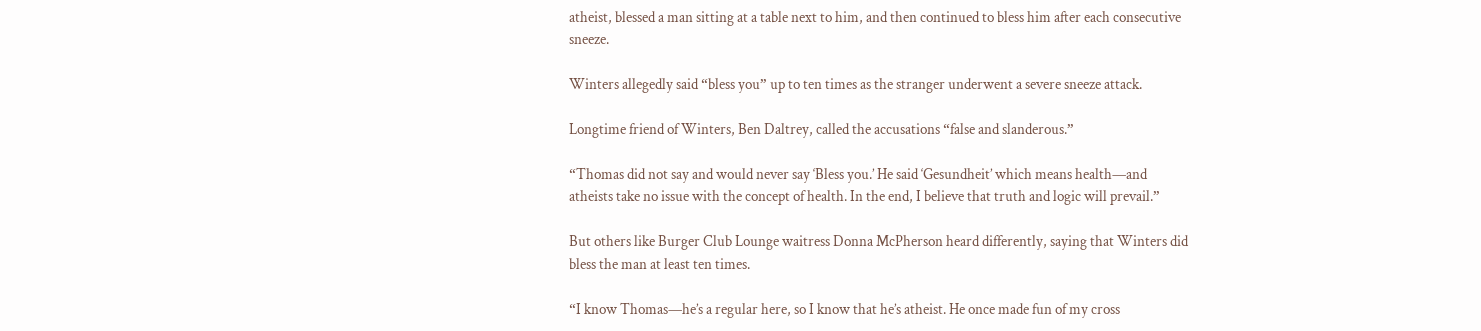atheist, blessed a man sitting at a table next to him, and then continued to bless him after each consecutive sneeze.

Winters allegedly said “bless you” up to ten times as the stranger underwent a severe sneeze attack.

Longtime friend of Winters, Ben Daltrey, called the accusations “false and slanderous.”

“Thomas did not say and would never say ‘Bless you.’ He said ‘Gesundheit’ which means health—and atheists take no issue with the concept of health. In the end, I believe that truth and logic will prevail.”

But others like Burger Club Lounge waitress Donna McPherson heard differently, saying that Winters did bless the man at least ten times.

“I know Thomas—he’s a regular here, so I know that he’s atheist. He once made fun of my cross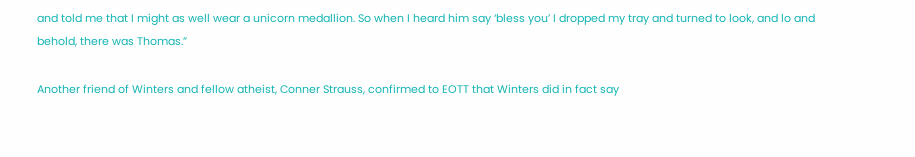and told me that I might as well wear a unicorn medallion. So when I heard him say ‘bless you’ I dropped my tray and turned to look, and lo and behold, there was Thomas.”

Another friend of Winters and fellow atheist, Conner Strauss, confirmed to EOTT that Winters did in fact say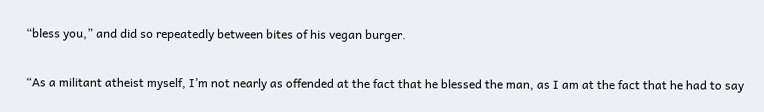“bless you,” and did so repeatedly between bites of his vegan burger.

“As a militant atheist myself, I’m not nearly as offended at the fact that he blessed the man, as I am at the fact that he had to say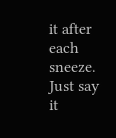it after each sneeze. Just say it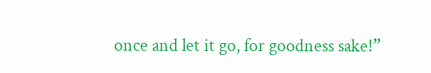once and let it go, for goodness sake!”